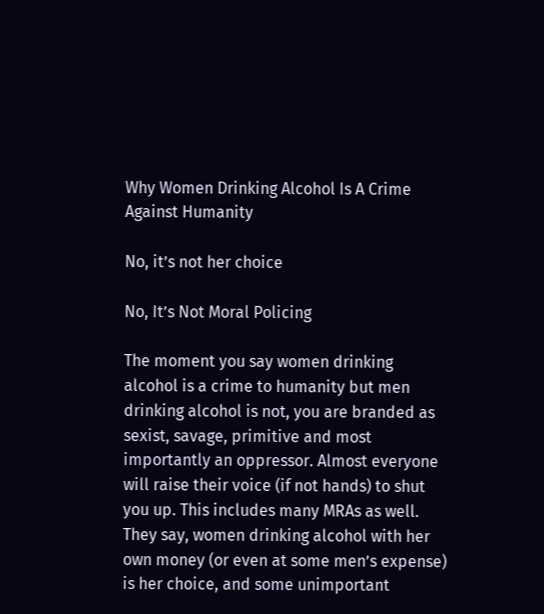Why Women Drinking Alcohol Is A Crime Against Humanity

No, it’s not her choice

No, It’s Not Moral Policing

The moment you say women drinking alcohol is a crime to humanity but men drinking alcohol is not, you are branded as sexist, savage, primitive and most importantly an oppressor. Almost everyone will raise their voice (if not hands) to shut you up. This includes many MRAs as well. They say, women drinking alcohol with her own money (or even at some men’s expense) is her choice, and some unimportant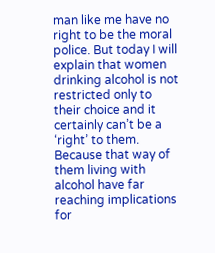man like me have no right to be the moral police. But today I will explain that women drinking alcohol is not restricted only to their choice and it certainly can’t be a ‘right’ to them. Because that way of them living with alcohol have far reaching implications for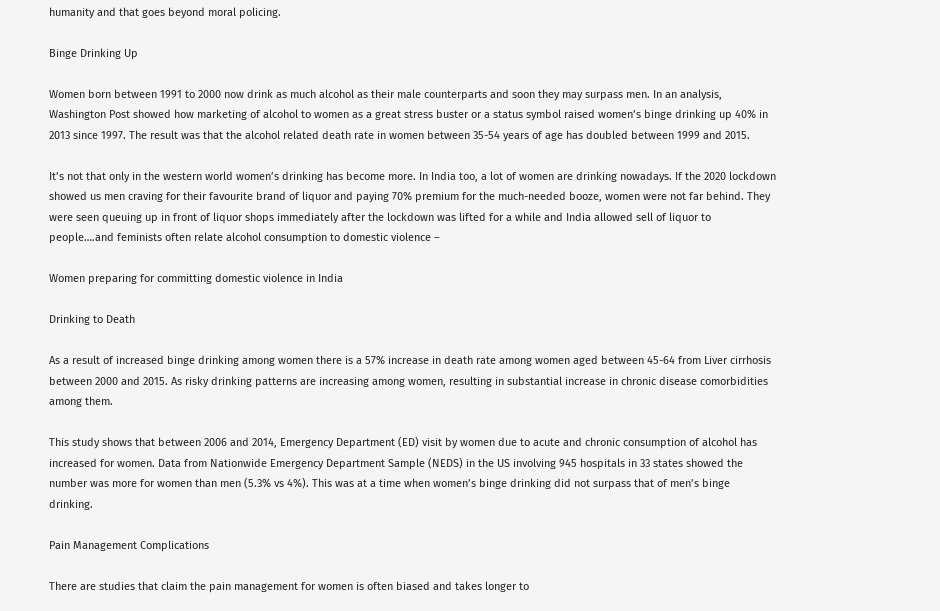humanity and that goes beyond moral policing.

Binge Drinking Up

Women born between 1991 to 2000 now drink as much alcohol as their male counterparts and soon they may surpass men. In an analysis, Washington Post showed how marketing of alcohol to women as a great stress buster or a status symbol raised women’s binge drinking up 40% in 2013 since 1997. The result was that the alcohol related death rate in women between 35-54 years of age has doubled between 1999 and 2015.

It’s not that only in the western world women’s drinking has become more. In India too, a lot of women are drinking nowadays. If the 2020 lockdown showed us men craving for their favourite brand of liquor and paying 70% premium for the much-needed booze, women were not far behind. They were seen queuing up in front of liquor shops immediately after the lockdown was lifted for a while and India allowed sell of liquor to people….and feminists often relate alcohol consumption to domestic violence –

Women preparing for committing domestic violence in India

Drinking to Death

As a result of increased binge drinking among women there is a 57% increase in death rate among women aged between 45-64 from Liver cirrhosis between 2000 and 2015. As risky drinking patterns are increasing among women, resulting in substantial increase in chronic disease comorbidities among them.

This study shows that between 2006 and 2014, Emergency Department (ED) visit by women due to acute and chronic consumption of alcohol has increased for women. Data from Nationwide Emergency Department Sample (NEDS) in the US involving 945 hospitals in 33 states showed the number was more for women than men (5.3% vs 4%). This was at a time when women’s binge drinking did not surpass that of men’s binge drinking.

Pain Management Complications

There are studies that claim the pain management for women is often biased and takes longer to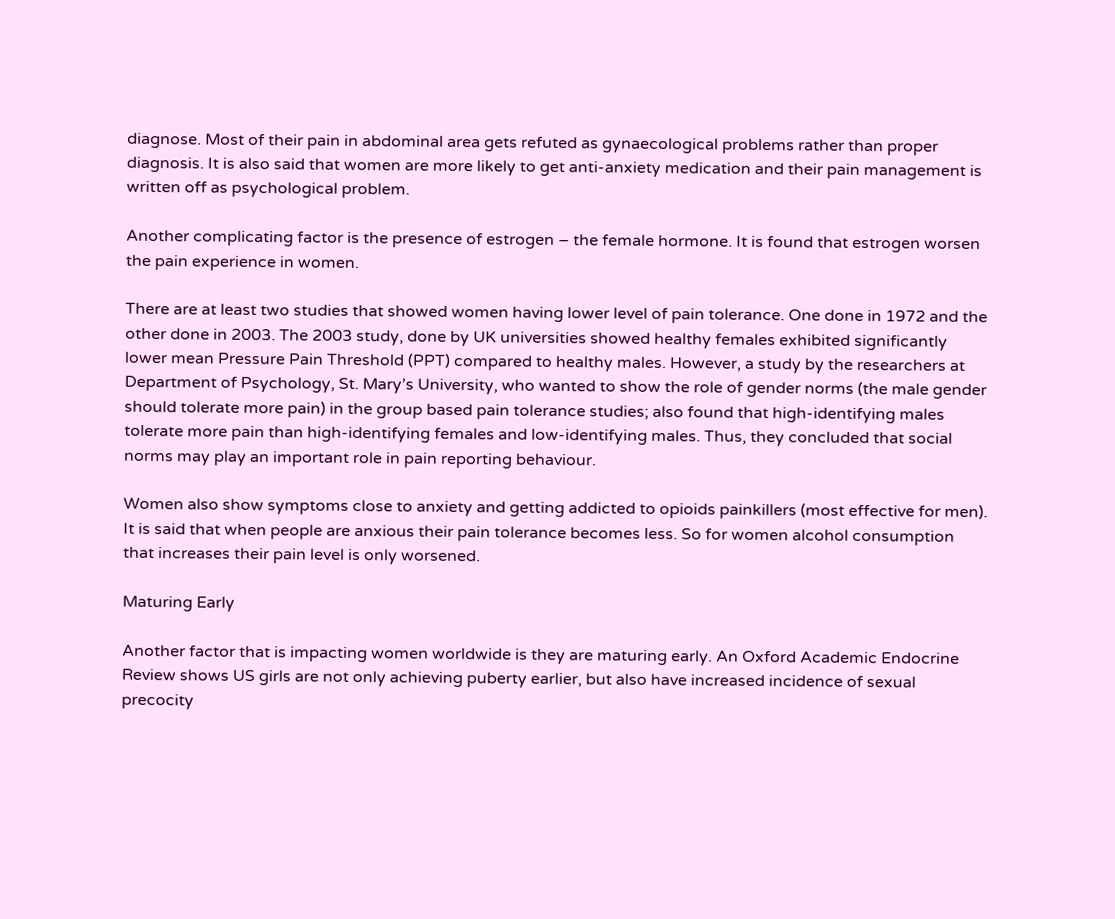diagnose. Most of their pain in abdominal area gets refuted as gynaecological problems rather than proper diagnosis. It is also said that women are more likely to get anti-anxiety medication and their pain management is written off as psychological problem.

Another complicating factor is the presence of estrogen – the female hormone. It is found that estrogen worsen the pain experience in women.

There are at least two studies that showed women having lower level of pain tolerance. One done in 1972 and the other done in 2003. The 2003 study, done by UK universities showed healthy females exhibited significantly lower mean Pressure Pain Threshold (PPT) compared to healthy males. However, a study by the researchers at Department of Psychology, St. Mary’s University, who wanted to show the role of gender norms (the male gender should tolerate more pain) in the group based pain tolerance studies; also found that high-identifying males tolerate more pain than high-identifying females and low-identifying males. Thus, they concluded that social norms may play an important role in pain reporting behaviour.

Women also show symptoms close to anxiety and getting addicted to opioids painkillers (most effective for men). It is said that when people are anxious their pain tolerance becomes less. So for women alcohol consumption that increases their pain level is only worsened.

Maturing Early

Another factor that is impacting women worldwide is they are maturing early. An Oxford Academic Endocrine Review shows US girls are not only achieving puberty earlier, but also have increased incidence of sexual precocity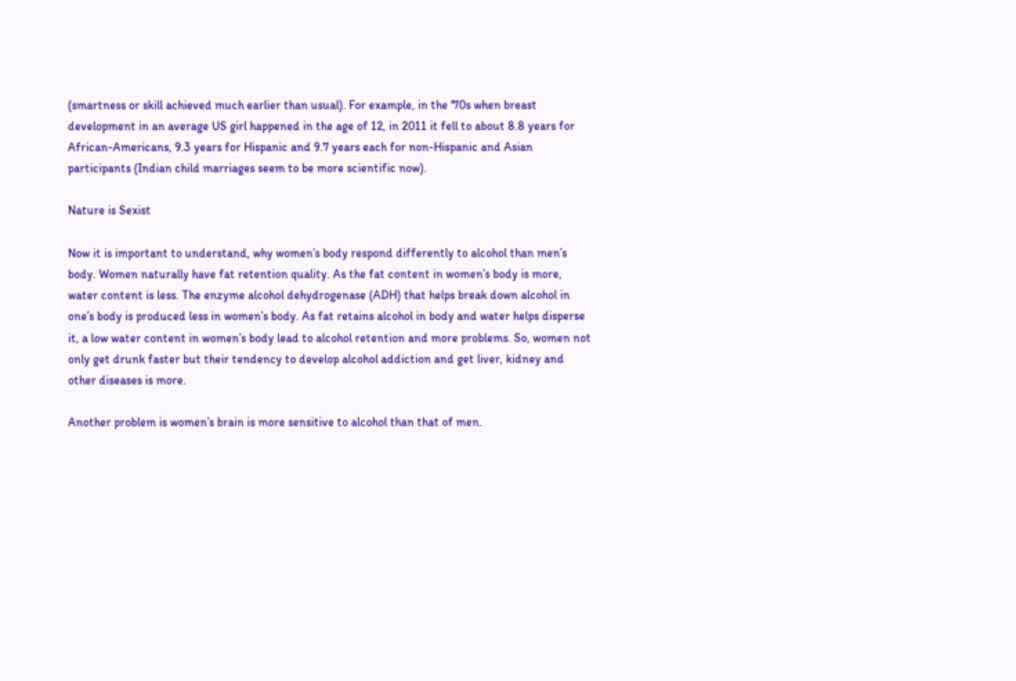(smartness or skill achieved much earlier than usual). For example, in the ‘70s when breast development in an average US girl happened in the age of 12, in 2011 it fell to about 8.8 years for African-Americans, 9.3 years for Hispanic and 9.7 years each for non-Hispanic and Asian participants (Indian child marriages seem to be more scientific now).

Nature is Sexist

Now it is important to understand, why women’s body respond differently to alcohol than men’s body. Women naturally have fat retention quality. As the fat content in women’s body is more, water content is less. The enzyme alcohol dehydrogenase (ADH) that helps break down alcohol in one’s body is produced less in women’s body. As fat retains alcohol in body and water helps disperse it, a low water content in women’s body lead to alcohol retention and more problems. So, women not only get drunk faster but their tendency to develop alcohol addiction and get liver, kidney and other diseases is more.

Another problem is women’s brain is more sensitive to alcohol than that of men.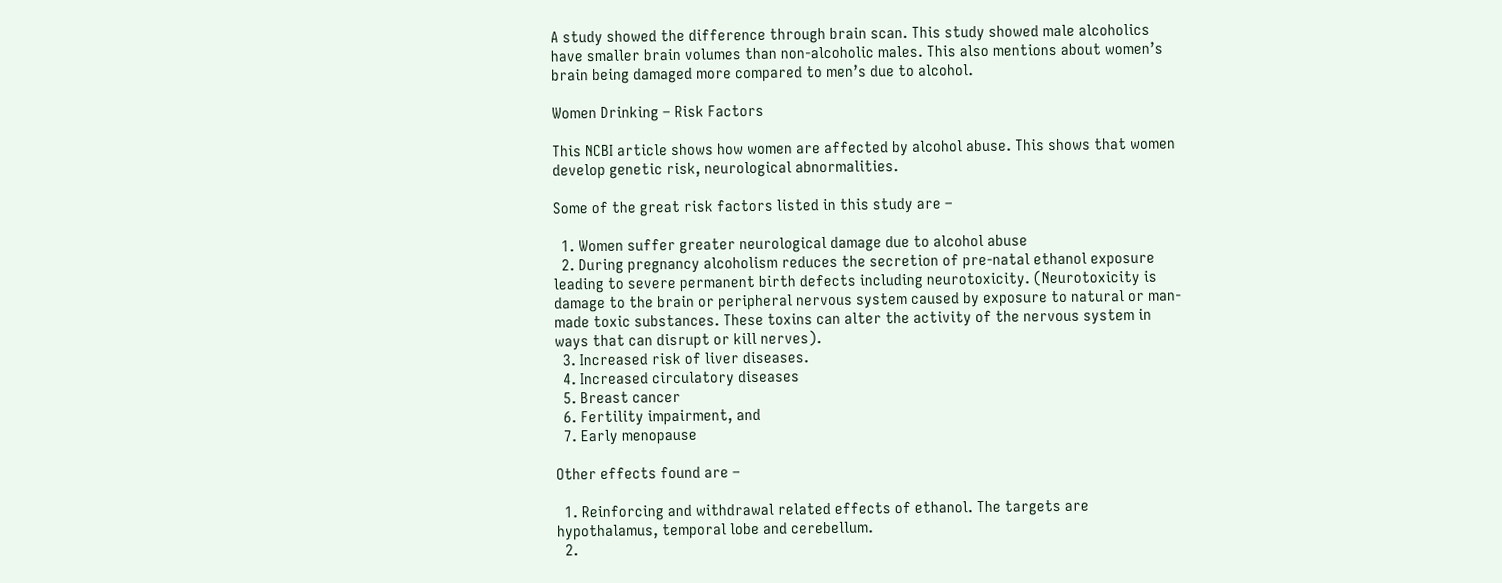A study showed the difference through brain scan. This study showed male alcoholics have smaller brain volumes than non-alcoholic males. This also mentions about women’s brain being damaged more compared to men’s due to alcohol.

Women Drinking – Risk Factors

This NCBI article shows how women are affected by alcohol abuse. This shows that women develop genetic risk, neurological abnormalities.

Some of the great risk factors listed in this study are –

  1. Women suffer greater neurological damage due to alcohol abuse
  2. During pregnancy alcoholism reduces the secretion of pre-natal ethanol exposure leading to severe permanent birth defects including neurotoxicity. (Neurotoxicity is damage to the brain or peripheral nervous system caused by exposure to natural or man-made toxic substances. These toxins can alter the activity of the nervous system in ways that can disrupt or kill nerves).
  3. Increased risk of liver diseases.
  4. Increased circulatory diseases
  5. Breast cancer
  6. Fertility impairment, and
  7. Early menopause

Other effects found are –

  1. Reinforcing and withdrawal related effects of ethanol. The targets are hypothalamus, temporal lobe and cerebellum.
  2.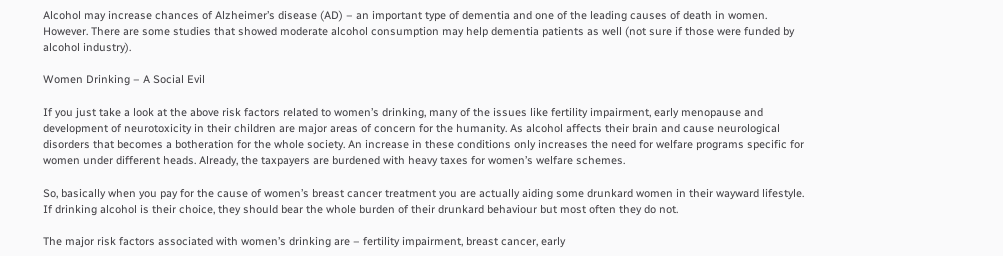Alcohol may increase chances of Alzheimer’s disease (AD) – an important type of dementia and one of the leading causes of death in women. However. There are some studies that showed moderate alcohol consumption may help dementia patients as well (not sure if those were funded by alcohol industry).

Women Drinking – A Social Evil

If you just take a look at the above risk factors related to women’s drinking, many of the issues like fertility impairment, early menopause and development of neurotoxicity in their children are major areas of concern for the humanity. As alcohol affects their brain and cause neurological disorders that becomes a botheration for the whole society. An increase in these conditions only increases the need for welfare programs specific for women under different heads. Already, the taxpayers are burdened with heavy taxes for women’s welfare schemes.

So, basically when you pay for the cause of women’s breast cancer treatment you are actually aiding some drunkard women in their wayward lifestyle. If drinking alcohol is their choice, they should bear the whole burden of their drunkard behaviour but most often they do not.

The major risk factors associated with women’s drinking are – fertility impairment, breast cancer, early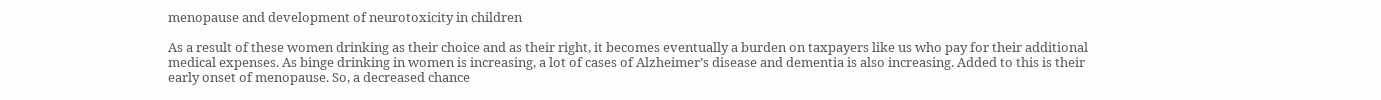menopause and development of neurotoxicity in children

As a result of these women drinking as their choice and as their right, it becomes eventually a burden on taxpayers like us who pay for their additional medical expenses. As binge drinking in women is increasing, a lot of cases of Alzheimer’s disease and dementia is also increasing. Added to this is their early onset of menopause. So, a decreased chance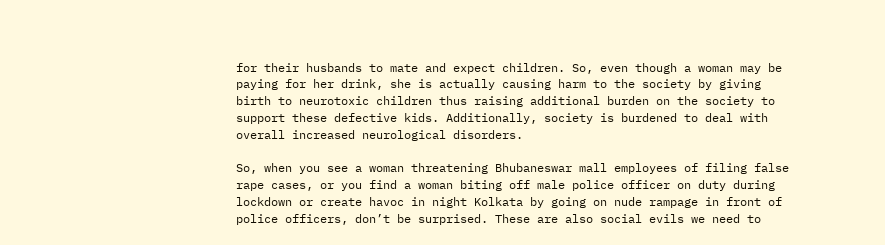for their husbands to mate and expect children. So, even though a woman may be paying for her drink, she is actually causing harm to the society by giving birth to neurotoxic children thus raising additional burden on the society to support these defective kids. Additionally, society is burdened to deal with overall increased neurological disorders.

So, when you see a woman threatening Bhubaneswar mall employees of filing false rape cases, or you find a woman biting off male police officer on duty during lockdown or create havoc in night Kolkata by going on nude rampage in front of police officers, don’t be surprised. These are also social evils we need to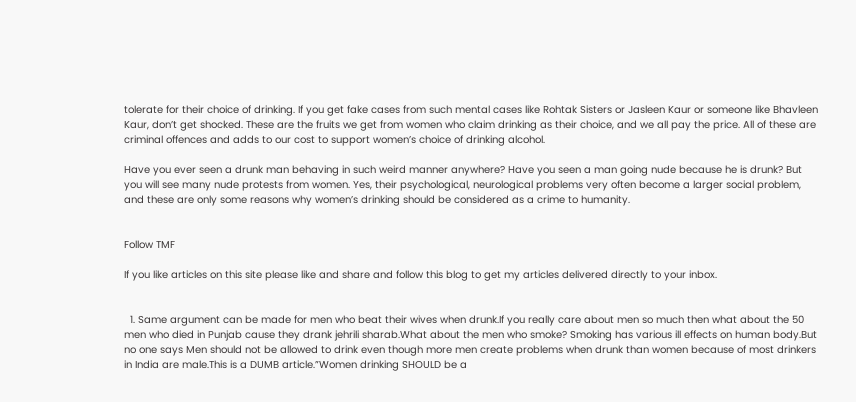tolerate for their choice of drinking. If you get fake cases from such mental cases like Rohtak Sisters or Jasleen Kaur or someone like Bhavleen Kaur, don’t get shocked. These are the fruits we get from women who claim drinking as their choice, and we all pay the price. All of these are criminal offences and adds to our cost to support women’s choice of drinking alcohol.

Have you ever seen a drunk man behaving in such weird manner anywhere? Have you seen a man going nude because he is drunk? But you will see many nude protests from women. Yes, their psychological, neurological problems very often become a larger social problem, and these are only some reasons why women’s drinking should be considered as a crime to humanity.


Follow TMF

If you like articles on this site please like and share and follow this blog to get my articles delivered directly to your inbox.


  1. Same argument can be made for men who beat their wives when drunk.If you really care about men so much then what about the 50 men who died in Punjab cause they drank jehrili sharab.What about the men who smoke? Smoking has various ill effects on human body.But no one says Men should not be allowed to drink even though more men create problems when drunk than women because of most drinkers in India are male.This is a DUMB article.”Women drinking SHOULD be a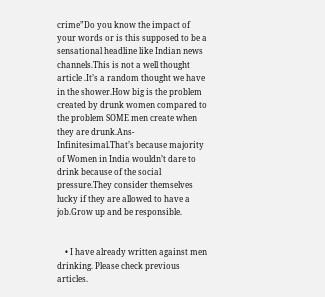crime”Do you know the impact of your words or is this supposed to be a sensational headline like Indian news channels.This is not a well thought article .It’s a random thought we have in the shower.How big is the problem created by drunk women compared to the problem SOME men create when they are drunk.Ans-Infinitesimal.That’s because majority of Women in India wouldn’t dare to drink because of the social pressure.They consider themselves lucky if they are allowed to have a job.Grow up and be responsible.


    • I have already written against men drinking. Please check previous articles.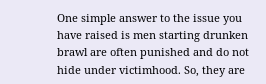One simple answer to the issue you have raised is men starting drunken brawl are often punished and do not hide under victimhood. So, they are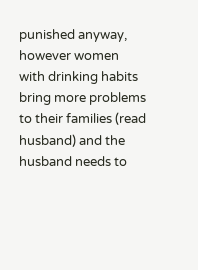punished anyway, however women with drinking habits bring more problems to their families (read husband) and the husband needs to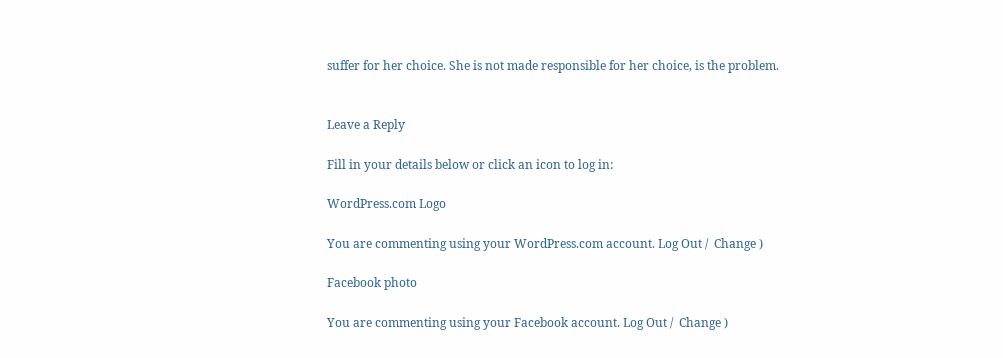suffer for her choice. She is not made responsible for her choice, is the problem.


Leave a Reply

Fill in your details below or click an icon to log in:

WordPress.com Logo

You are commenting using your WordPress.com account. Log Out /  Change )

Facebook photo

You are commenting using your Facebook account. Log Out /  Change )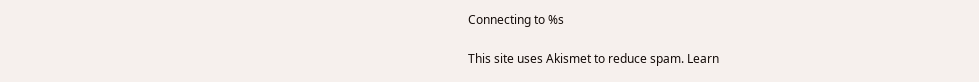Connecting to %s

This site uses Akismet to reduce spam. Learn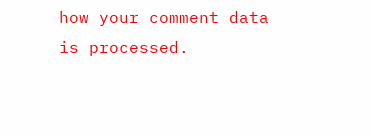how your comment data is processed.